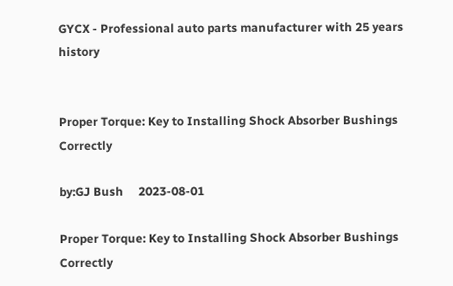GYCX - Professional auto parts manufacturer with 25 years history


Proper Torque: Key to Installing Shock Absorber Bushings Correctly

by:GJ Bush     2023-08-01

Proper Torque: Key to Installing Shock Absorber Bushings Correctly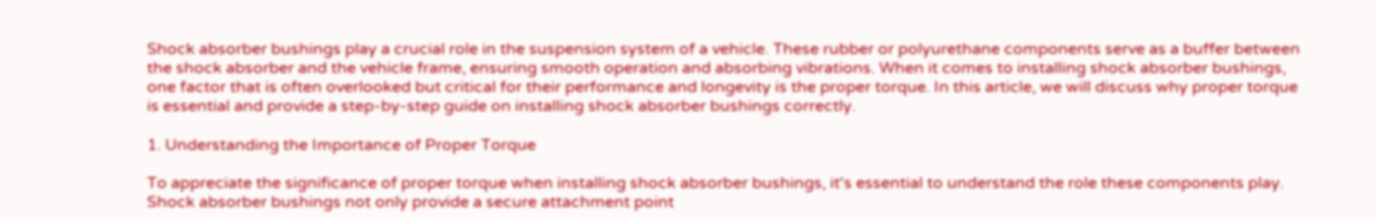Shock absorber bushings play a crucial role in the suspension system of a vehicle. These rubber or polyurethane components serve as a buffer between the shock absorber and the vehicle frame, ensuring smooth operation and absorbing vibrations. When it comes to installing shock absorber bushings, one factor that is often overlooked but critical for their performance and longevity is the proper torque. In this article, we will discuss why proper torque is essential and provide a step-by-step guide on installing shock absorber bushings correctly.

1. Understanding the Importance of Proper Torque

To appreciate the significance of proper torque when installing shock absorber bushings, it's essential to understand the role these components play. Shock absorber bushings not only provide a secure attachment point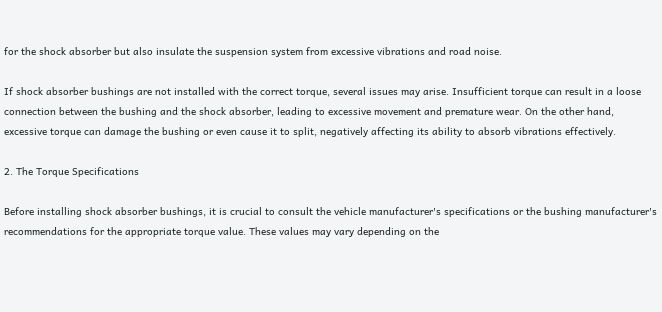for the shock absorber but also insulate the suspension system from excessive vibrations and road noise.

If shock absorber bushings are not installed with the correct torque, several issues may arise. Insufficient torque can result in a loose connection between the bushing and the shock absorber, leading to excessive movement and premature wear. On the other hand, excessive torque can damage the bushing or even cause it to split, negatively affecting its ability to absorb vibrations effectively.

2. The Torque Specifications

Before installing shock absorber bushings, it is crucial to consult the vehicle manufacturer's specifications or the bushing manufacturer's recommendations for the appropriate torque value. These values may vary depending on the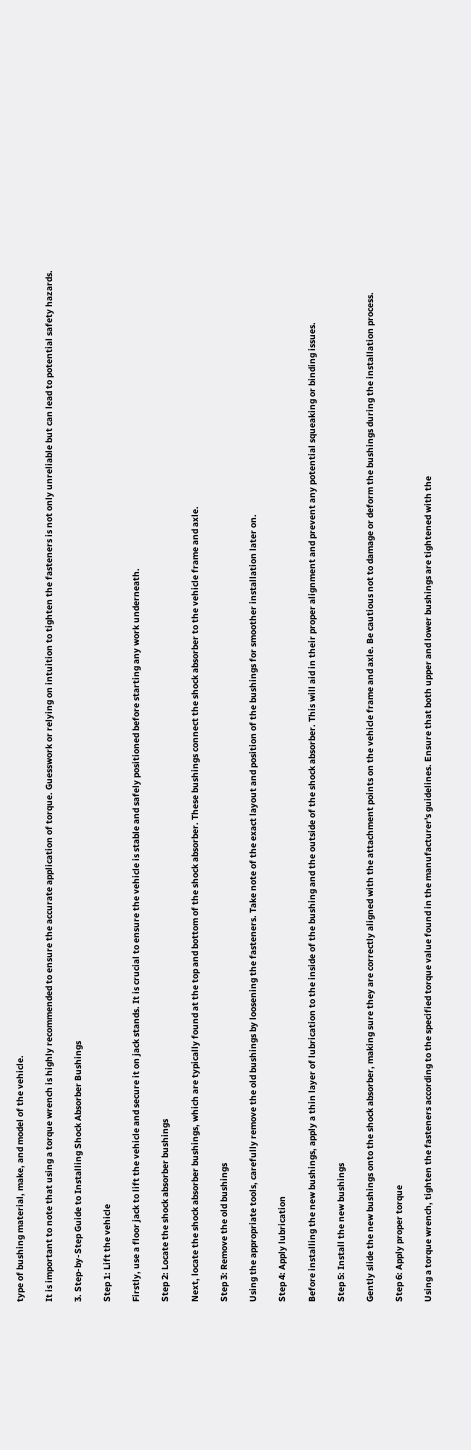type of bushing material, make, and model of the vehicle.

It is important to note that using a torque wrench is highly recommended to ensure the accurate application of torque. Guesswork or relying on intuition to tighten the fasteners is not only unreliable but can lead to potential safety hazards.

3. Step-by-Step Guide to Installing Shock Absorber Bushings

Step 1: Lift the vehicle

Firstly, use a floor jack to lift the vehicle and secure it on jack stands. It is crucial to ensure the vehicle is stable and safely positioned before starting any work underneath.

Step 2: Locate the shock absorber bushings

Next, locate the shock absorber bushings, which are typically found at the top and bottom of the shock absorber. These bushings connect the shock absorber to the vehicle frame and axle.

Step 3: Remove the old bushings

Using the appropriate tools, carefully remove the old bushings by loosening the fasteners. Take note of the exact layout and position of the bushings for smoother installation later on.

Step 4: Apply lubrication

Before installing the new bushings, apply a thin layer of lubrication to the inside of the bushing and the outside of the shock absorber. This will aid in their proper alignment and prevent any potential squeaking or binding issues.

Step 5: Install the new bushings

Gently slide the new bushings onto the shock absorber, making sure they are correctly aligned with the attachment points on the vehicle frame and axle. Be cautious not to damage or deform the bushings during the installation process.

Step 6: Apply proper torque

Using a torque wrench, tighten the fasteners according to the specified torque value found in the manufacturer's guidelines. Ensure that both upper and lower bushings are tightened with the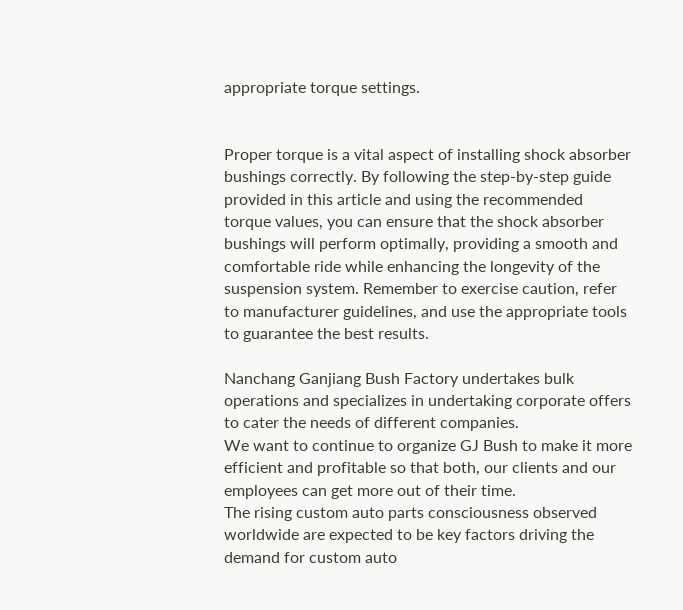appropriate torque settings.


Proper torque is a vital aspect of installing shock absorber bushings correctly. By following the step-by-step guide provided in this article and using the recommended torque values, you can ensure that the shock absorber bushings will perform optimally, providing a smooth and comfortable ride while enhancing the longevity of the suspension system. Remember to exercise caution, refer to manufacturer guidelines, and use the appropriate tools to guarantee the best results.

Nanchang Ganjiang Bush Factory undertakes bulk operations and specializes in undertaking corporate offers to cater the needs of different companies.
We want to continue to organize GJ Bush to make it more efficient and profitable so that both, our clients and our employees can get more out of their time.
The rising custom auto parts consciousness observed worldwide are expected to be key factors driving the demand for custom auto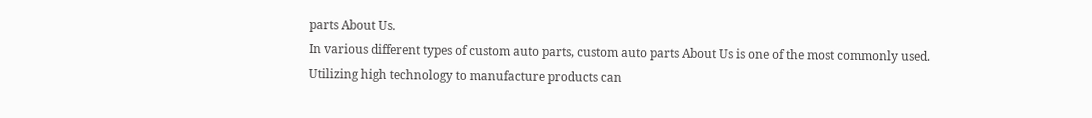parts About Us.
In various different types of custom auto parts, custom auto parts About Us is one of the most commonly used.
Utilizing high technology to manufacture products can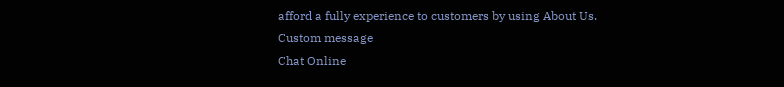afford a fully experience to customers by using About Us.
Custom message
Chat Online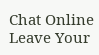Chat Online
Leave Your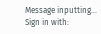Message inputting...
Sign in with: